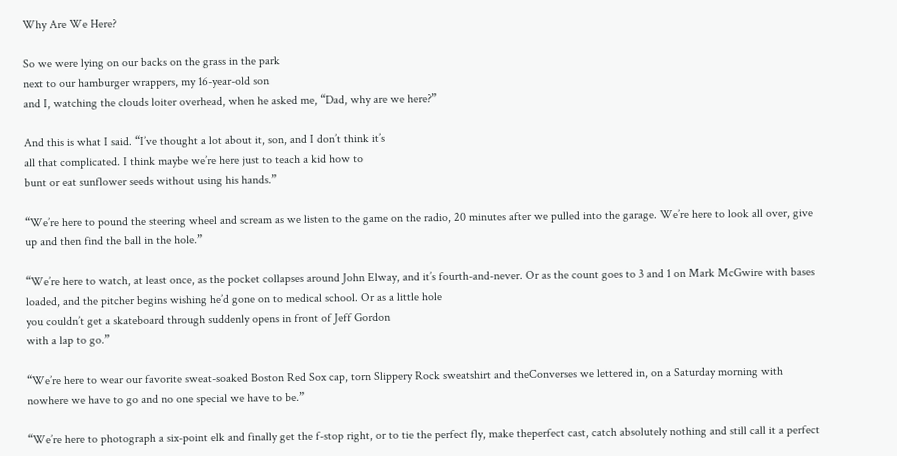Why Are We Here?

So we were lying on our backs on the grass in the park
next to our hamburger wrappers, my 16-year-old son
and I, watching the clouds loiter overhead, when he asked me, “Dad, why are we here?”

And this is what I said. “I’ve thought a lot about it, son, and I don’t think it’s
all that complicated. I think maybe we’re here just to teach a kid how to
bunt or eat sunflower seeds without using his hands.”

“We’re here to pound the steering wheel and scream as we listen to the game on the radio, 20 minutes after we pulled into the garage. We’re here to look all over, give
up and then find the ball in the hole.”

“We’re here to watch, at least once, as the pocket collapses around John Elway, and it’s fourth-and-never. Or as the count goes to 3 and 1 on Mark McGwire with bases loaded, and the pitcher begins wishing he’d gone on to medical school. Or as a little hole
you couldn’t get a skateboard through suddenly opens in front of Jeff Gordon
with a lap to go.”

“We’re here to wear our favorite sweat-soaked Boston Red Sox cap, torn Slippery Rock sweatshirt and theConverses we lettered in, on a Saturday morning with nowhere we have to go and no one special we have to be.”

“We’re here to photograph a six-point elk and finally get the f-stop right, or to tie the perfect fly, make theperfect cast, catch absolutely nothing and still call it a perfect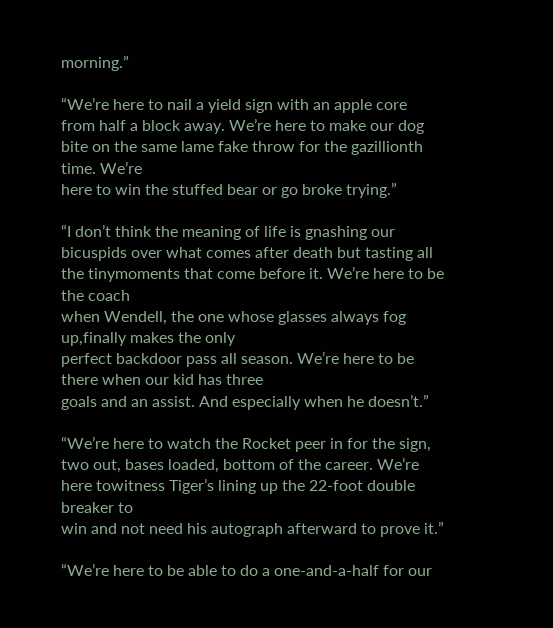morning.”

“We’re here to nail a yield sign with an apple core from half a block away. We’re here to make our dog bite on the same lame fake throw for the gazillionth time. We’re
here to win the stuffed bear or go broke trying.”

“I don’t think the meaning of life is gnashing our bicuspids over what comes after death but tasting all the tinymoments that come before it. We’re here to be the coach
when Wendell, the one whose glasses always fog up,finally makes the only
perfect backdoor pass all season. We’re here to be there when our kid has three
goals and an assist. And especially when he doesn’t.”

“We’re here to watch the Rocket peer in for the sign, two out, bases loaded, bottom of the career. We’re here towitness Tiger’s lining up the 22-foot double breaker to
win and not need his autograph afterward to prove it.”

“We’re here to be able to do a one-and-a-half for our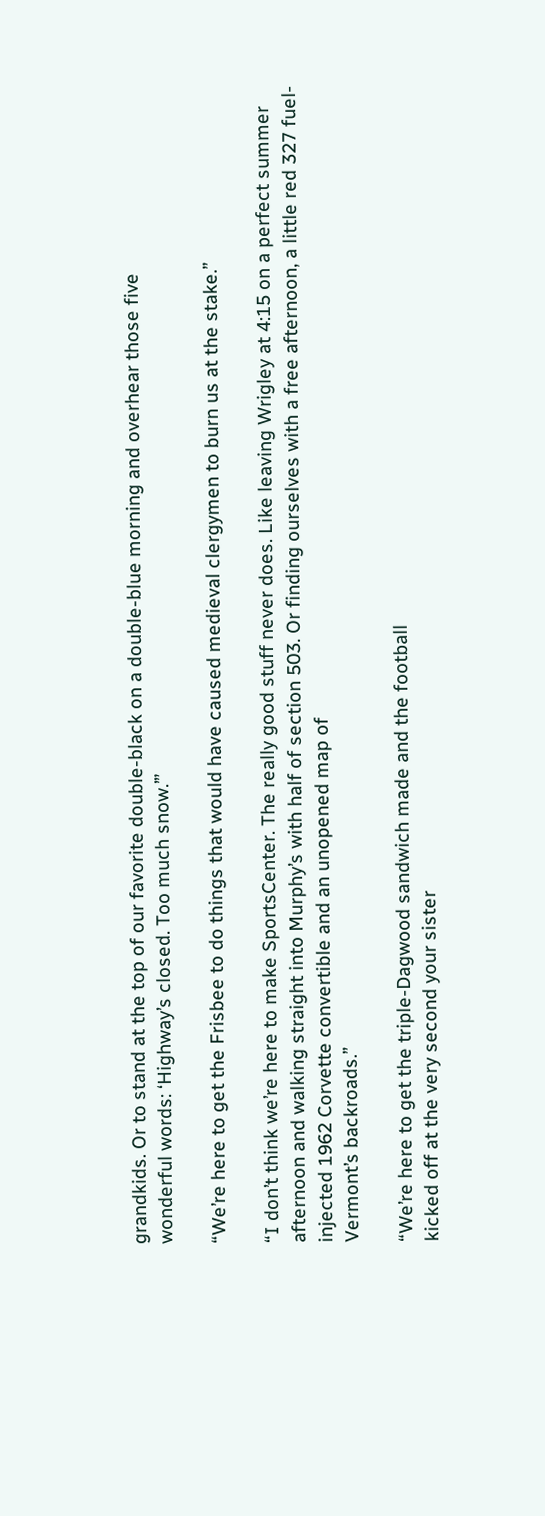grandkids. Or to stand at the top of our favorite double-black on a double-blue morning and overhear those five
wonderful words: ‘Highway’s closed. Too much snow.’”

“We’re here to get the Frisbee to do things that would have caused medieval clergymen to burn us at the stake.”

“I don’t think we’re here to make SportsCenter. The really good stuff never does. Like leaving Wrigley at 4:15 on a perfect summer afternoon and walking straight into Murphy’s with half of section 503. Or finding ourselves with a free afternoon, a little red 327 fuel-injected 1962 Corvette convertible and an unopened map of
Vermont’s backroads.”

“We’re here to get the triple-Dagwood sandwich made and the football
kicked off at the very second your sister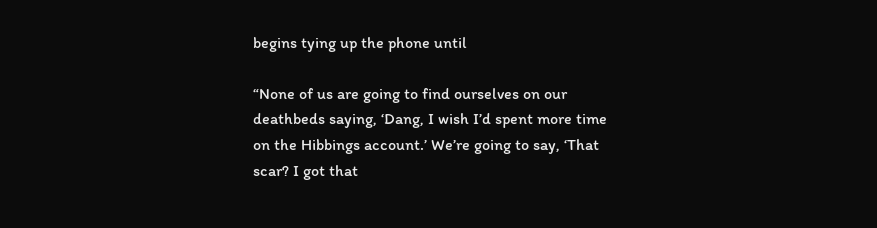begins tying up the phone until

“None of us are going to find ourselves on our deathbeds saying, ‘Dang, I wish I’d spent more time on the Hibbings account.’ We’re going to say, ‘That scar? I got that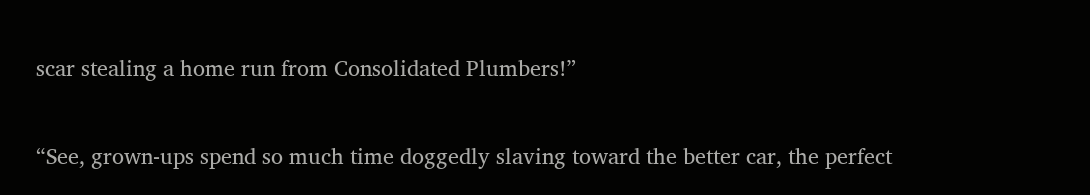scar stealing a home run from Consolidated Plumbers!”

“See, grown-ups spend so much time doggedly slaving toward the better car, the perfect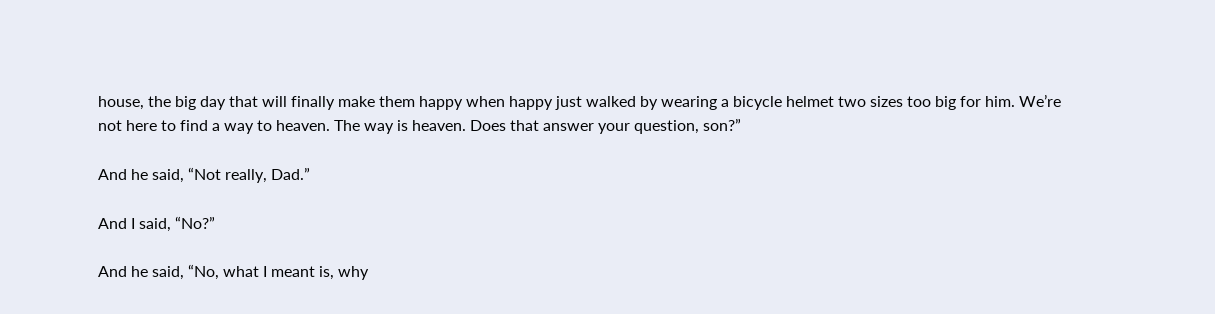house, the big day that will finally make them happy when happy just walked by wearing a bicycle helmet two sizes too big for him. We’re not here to find a way to heaven. The way is heaven. Does that answer your question, son?”

And he said, “Not really, Dad.”

And I said, “No?”

And he said, “No, what I meant is, why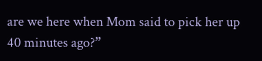are we here when Mom said to pick her up 40 minutes ago?”